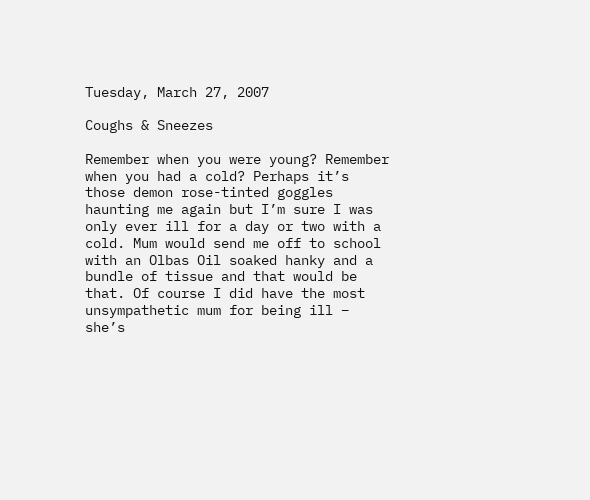Tuesday, March 27, 2007

Coughs & Sneezes

Remember when you were young? Remember when you had a cold? Perhaps it’s those demon rose-tinted goggles haunting me again but I’m sure I was only ever ill for a day or two with a cold. Mum would send me off to school with an Olbas Oil soaked hanky and a bundle of tissue and that would be that. Of course I did have the most unsympathetic mum for being ill – she’s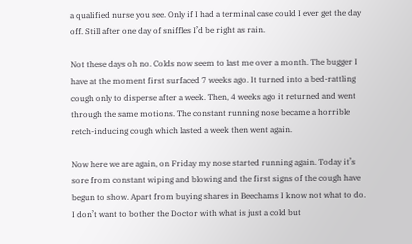a qualified nurse you see. Only if I had a terminal case could I ever get the day off. Still after one day of sniffles I’d be right as rain.

Not these days oh no. Colds now seem to last me over a month. The bugger I have at the moment first surfaced 7 weeks ago. It turned into a bed-rattling cough only to disperse after a week. Then, 4 weeks ago it returned and went through the same motions. The constant running nose became a horrible retch-inducing cough which lasted a week then went again.

Now here we are again, on Friday my nose started running again. Today it’s sore from constant wiping and blowing and the first signs of the cough have begun to show. Apart from buying shares in Beechams I know not what to do. I don’t want to bother the Doctor with what is just a cold but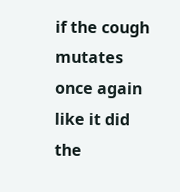if the cough mutates once again like it did the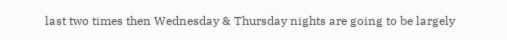last two times then Wednesday & Thursday nights are going to be largely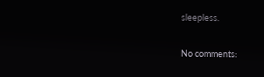sleepless.

No comments: